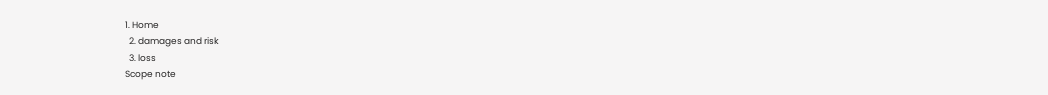1. Home
  2. damages and risk
  3. loss
Scope note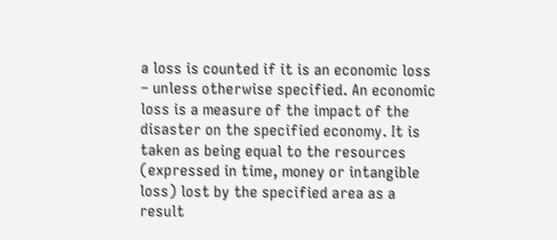a loss is counted if it is an economic loss – unless otherwise specified. An economic loss is a measure of the impact of the disaster on the specified economy. It is taken as being equal to the resources (expressed in time, money or intangible loss) lost by the specified area as a result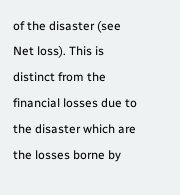of the disaster (see Net loss). This is distinct from the financial losses due to the disaster which are the losses borne by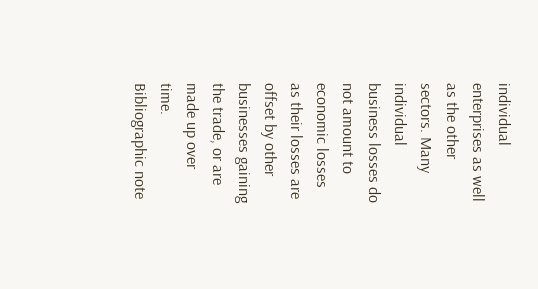individual enterprises as well as the other sectors. Many individual business losses do not amount to economic losses as their losses are offset by other businesses gaining the trade, or are made up over time.
Bibliographic note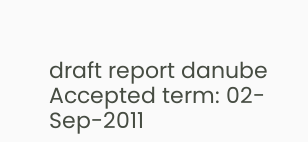draft report danube
Accepted term: 02-Sep-2011